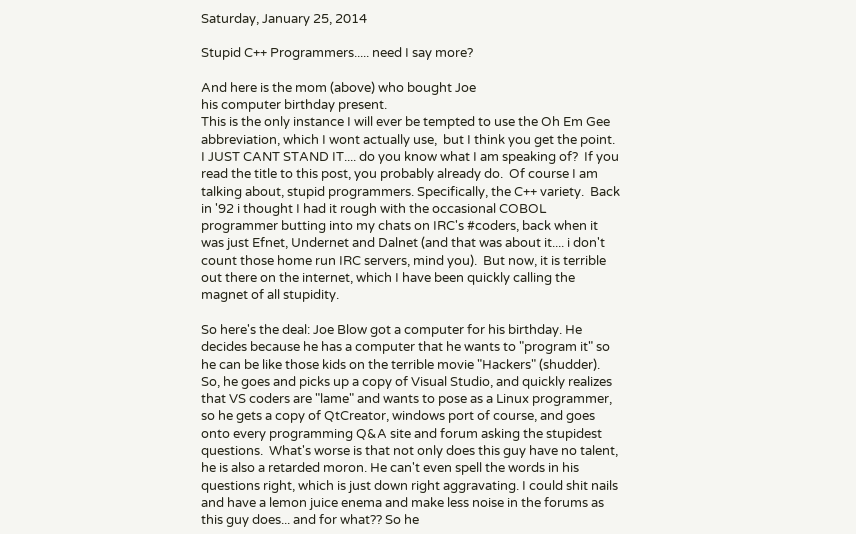Saturday, January 25, 2014

Stupid C++ Programmers..... need I say more?

And here is the mom (above) who bought Joe
his computer birthday present.
This is the only instance I will ever be tempted to use the Oh Em Gee abbreviation, which I wont actually use,  but I think you get the point. I JUST CANT STAND IT.... do you know what I am speaking of?  If you read the title to this post, you probably already do.  Of course I am talking about, stupid programmers. Specifically, the C++ variety.  Back in '92 i thought I had it rough with the occasional COBOL programmer butting into my chats on IRC's #coders, back when it was just Efnet, Undernet and Dalnet (and that was about it.... i don't count those home run IRC servers, mind you).  But now, it is terrible out there on the internet, which I have been quickly calling the magnet of all stupidity.

So here's the deal: Joe Blow got a computer for his birthday. He decides because he has a computer that he wants to "program it" so he can be like those kids on the terrible movie "Hackers" (shudder).  So, he goes and picks up a copy of Visual Studio, and quickly realizes that VS coders are "lame" and wants to pose as a Linux programmer, so he gets a copy of QtCreator, windows port of course, and goes onto every programming Q&A site and forum asking the stupidest questions.  What's worse is that not only does this guy have no talent, he is also a retarded moron. He can't even spell the words in his questions right, which is just down right aggravating. I could shit nails and have a lemon juice enema and make less noise in the forums as this guy does... and for what?? So he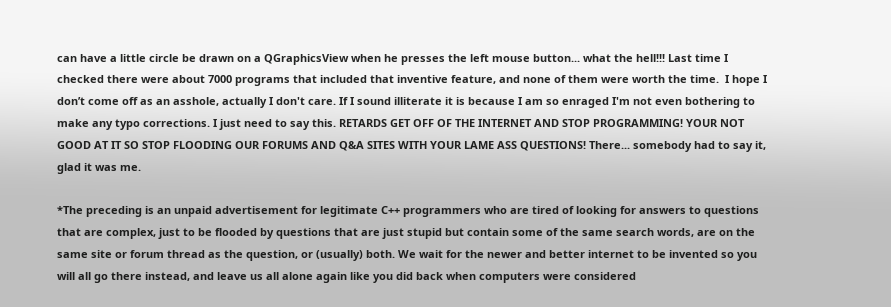can have a little circle be drawn on a QGraphicsView when he presses the left mouse button... what the hell!!! Last time I checked there were about 7000 programs that included that inventive feature, and none of them were worth the time.  I hope I don’t come off as an asshole, actually I don't care. If I sound illiterate it is because I am so enraged I'm not even bothering to make any typo corrections. I just need to say this. RETARDS GET OFF OF THE INTERNET AND STOP PROGRAMMING! YOUR NOT GOOD AT IT SO STOP FLOODING OUR FORUMS AND Q&A SITES WITH YOUR LAME ASS QUESTIONS! There... somebody had to say it, glad it was me.

*The preceding is an unpaid advertisement for legitimate C++ programmers who are tired of looking for answers to questions that are complex, just to be flooded by questions that are just stupid but contain some of the same search words, are on the same site or forum thread as the question, or (usually) both. We wait for the newer and better internet to be invented so you will all go there instead, and leave us all alone again like you did back when computers were considered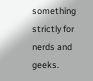something strictly for nerds and geeks.